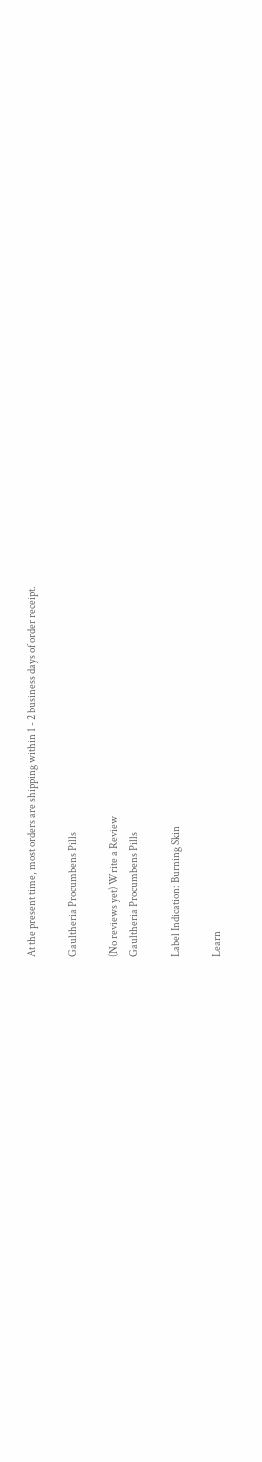At the present time, most orders are shipping within 1 - 2 business days of order receipt.

Gaultheria Procumbens Pills

(No reviews yet) Write a Review
Gaultheria Procumbens Pills

Label Indication: Burning Skin

Learn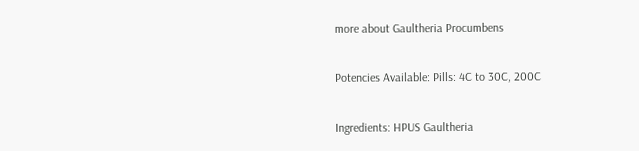more about Gaultheria Procumbens

Potencies Available: Pills: 4C to 30C, 200C

Ingredients: HPUS Gaultheria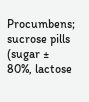Procumbens; sucrose pills (sugar ± 80%, lactose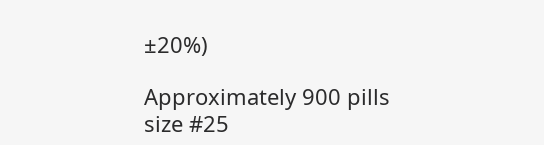±20%)

Approximately 900 pills size #25